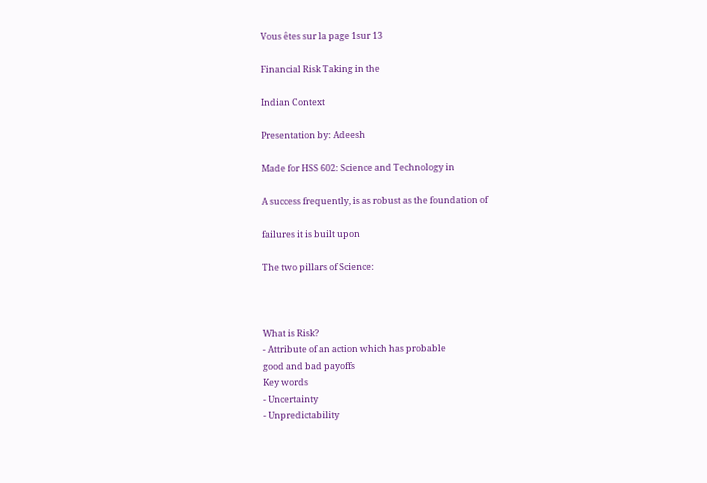Vous êtes sur la page 1sur 13

Financial Risk Taking in the

Indian Context

Presentation by: Adeesh

Made for HSS 602: Science and Technology in

A success frequently, is as robust as the foundation of

failures it is built upon

The two pillars of Science:



What is Risk?
- Attribute of an action which has probable
good and bad payoffs
Key words
- Uncertainty
- Unpredictability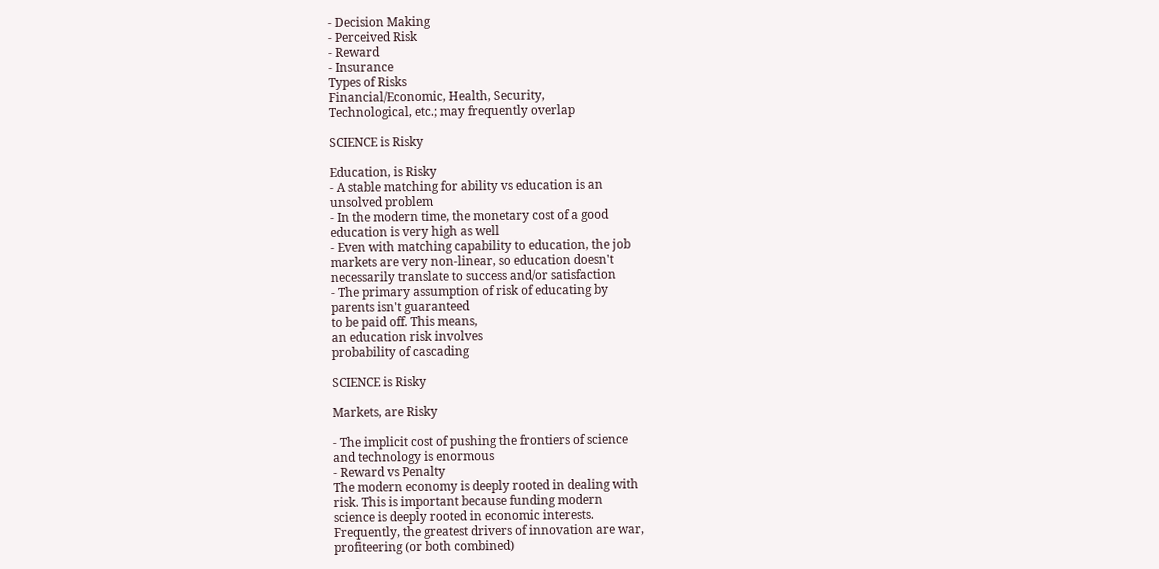- Decision Making
- Perceived Risk
- Reward
- Insurance
Types of Risks
Financial/Economic, Health, Security,
Technological, etc.; may frequently overlap

SCIENCE is Risky

Education, is Risky
- A stable matching for ability vs education is an
unsolved problem
- In the modern time, the monetary cost of a good
education is very high as well
- Even with matching capability to education, the job
markets are very non-linear, so education doesn't
necessarily translate to success and/or satisfaction
- The primary assumption of risk of educating by
parents isn't guaranteed
to be paid off. This means,
an education risk involves
probability of cascading

SCIENCE is Risky

Markets, are Risky

- The implicit cost of pushing the frontiers of science
and technology is enormous
- Reward vs Penalty
The modern economy is deeply rooted in dealing with
risk. This is important because funding modern
science is deeply rooted in economic interests.
Frequently, the greatest drivers of innovation are war,
profiteering (or both combined)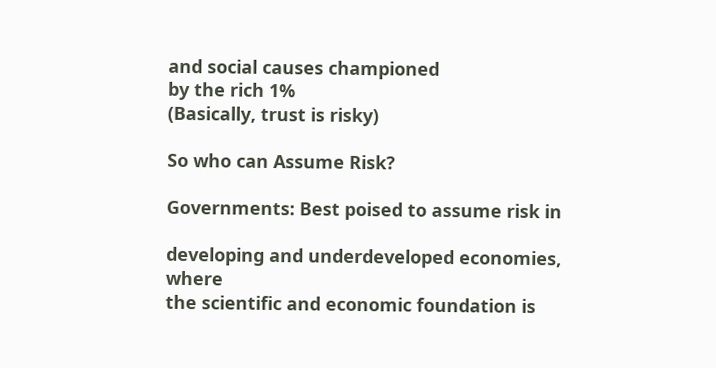and social causes championed
by the rich 1%
(Basically, trust is risky)

So who can Assume Risk?

Governments: Best poised to assume risk in

developing and underdeveloped economies, where
the scientific and economic foundation is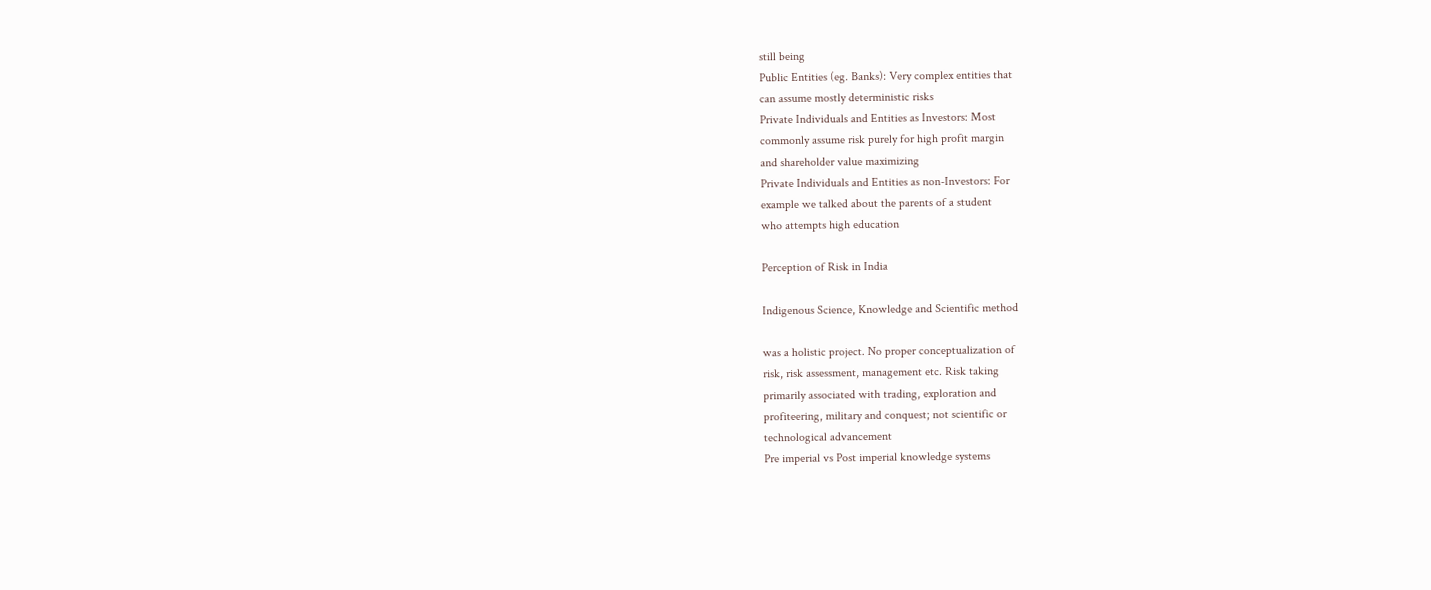still being
Public Entities (eg. Banks): Very complex entities that
can assume mostly deterministic risks
Private Individuals and Entities as Investors: Most
commonly assume risk purely for high profit margin
and shareholder value maximizing
Private Individuals and Entities as non-Investors: For
example we talked about the parents of a student
who attempts high education

Perception of Risk in India

Indigenous Science, Knowledge and Scientific method

was a holistic project. No proper conceptualization of
risk, risk assessment, management etc. Risk taking
primarily associated with trading, exploration and
profiteering, military and conquest; not scientific or
technological advancement
Pre imperial vs Post imperial knowledge systems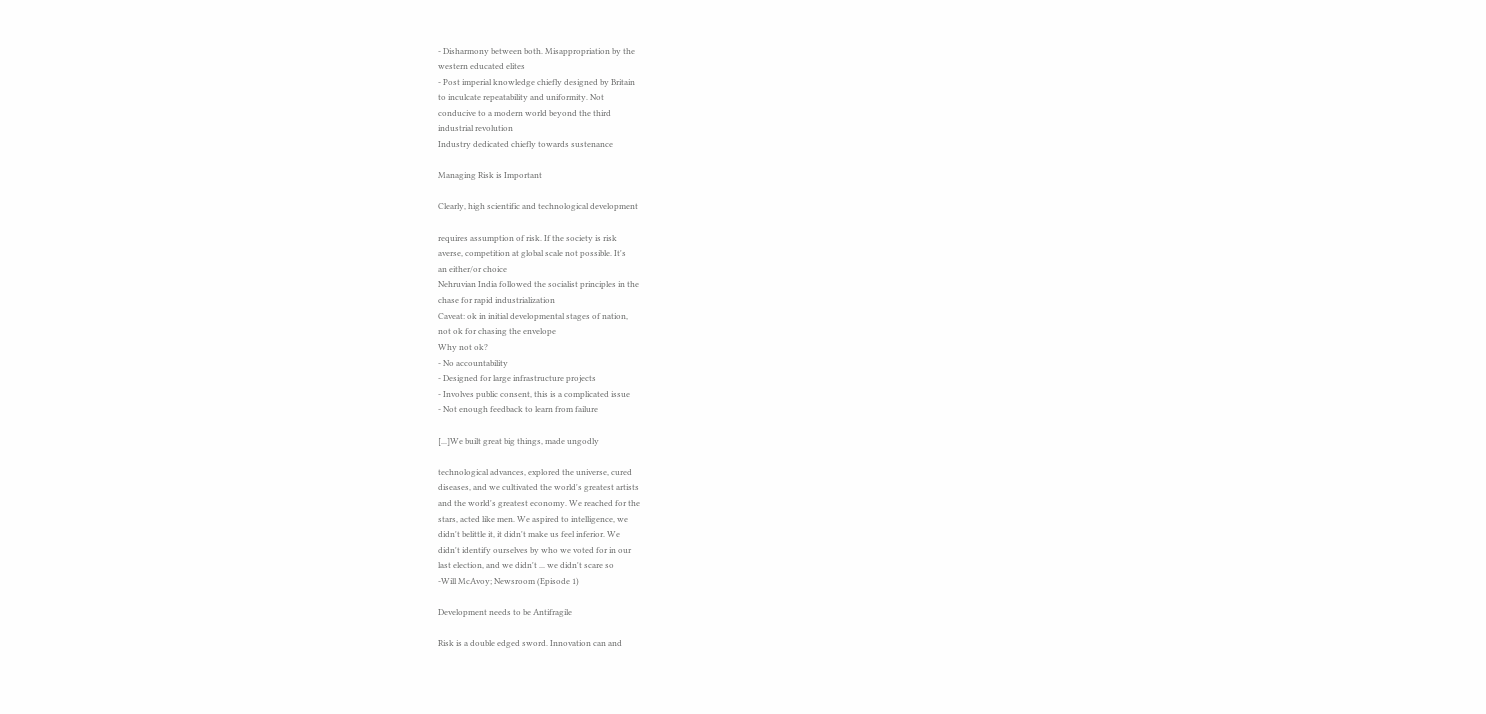- Disharmony between both. Misappropriation by the
western educated elites
- Post imperial knowledge chiefly designed by Britain
to inculcate repeatability and uniformity. Not
conducive to a modern world beyond the third
industrial revolution
Industry dedicated chiefly towards sustenance

Managing Risk is Important

Clearly, high scientific and technological development

requires assumption of risk. If the society is risk
averse, competition at global scale not possible. It's
an either/or choice
Nehruvian India followed the socialist principles in the
chase for rapid industrialization
Caveat: ok in initial developmental stages of nation,
not ok for chasing the envelope
Why not ok?
- No accountability
- Designed for large infrastructure projects
- Involves public consent, this is a complicated issue
- Not enough feedback to learn from failure

[...]We built great big things, made ungodly

technological advances, explored the universe, cured
diseases, and we cultivated the world's greatest artists
and the world's greatest economy. We reached for the
stars, acted like men. We aspired to intelligence, we
didn't belittle it, it didn't make us feel inferior. We
didn't identify ourselves by who we voted for in our
last election, and we didn't ... we didn't scare so
-Will McAvoy; Newsroom (Episode 1)

Development needs to be Antifragile

Risk is a double edged sword. Innovation can and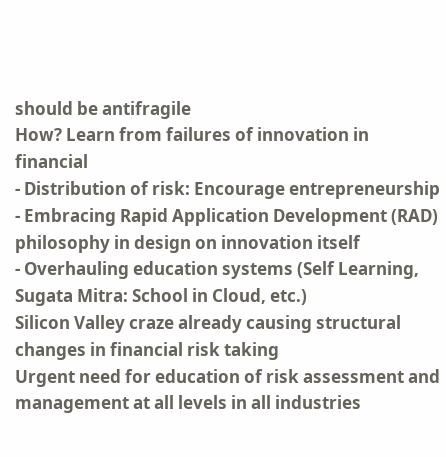should be antifragile
How? Learn from failures of innovation in financial
- Distribution of risk: Encourage entrepreneurship
- Embracing Rapid Application Development (RAD)
philosophy in design on innovation itself
- Overhauling education systems (Self Learning,
Sugata Mitra: School in Cloud, etc.)
Silicon Valley craze already causing structural
changes in financial risk taking
Urgent need for education of risk assessment and
management at all levels in all industries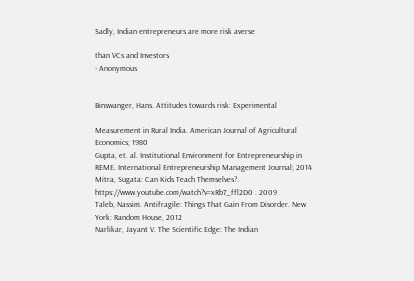Sadly, Indian entrepreneurs are more risk averse

than VCs and Investors
- Anonymous


Binswanger, Hans. Attitudes towards risk: Experimental

Measurement in Rural India. American Journal of Agricultural
Economics; 1980
Gupta, et. al. Institutional Environment for Entrepreneurship in
REME. International Entrepreneurship Management Journal; 2014
Mitra, Sugata: Can Kids Teach Themselves?.
https://www.youtube.com/watch?v=xRb7_ffl2D0 . 2009
Taleb, Nassim. Antifragile: Things That Gain From Disorder. New
York: Random House, 2012
Narlikar, Jayant V. The Scientific Edge: The Indian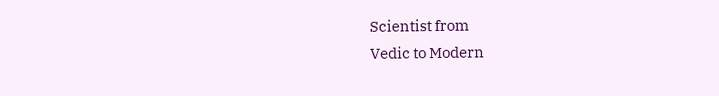Scientist from
Vedic to Modern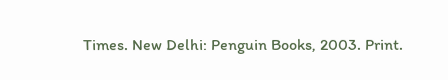Times. New Delhi: Penguin Books, 2003. Print.